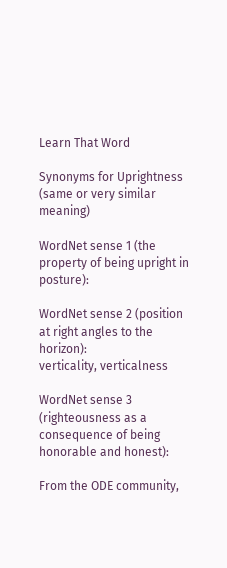Learn That Word

Synonyms for Uprightness (same or very similar meaning)

WordNet sense 1 (the property of being upright in posture):

WordNet sense 2 (position at right angles to the horizon):
verticality, verticalness

WordNet sense 3 (righteousness as a consequence of being honorable and honest):

From the ODE community,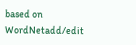based on WordNetadd/edit